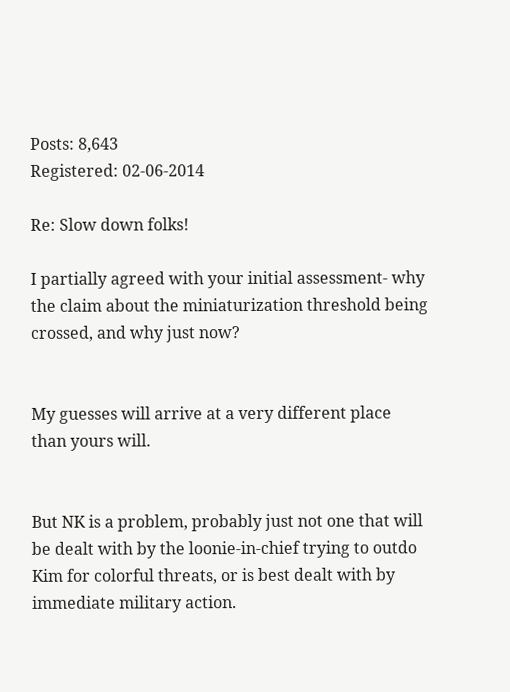Posts: 8,643
Registered: 02-06-2014

Re: Slow down folks!

I partially agreed with your initial assessment- why the claim about the miniaturization threshold being crossed, and why just now?


My guesses will arrive at a very different place than yours will.


But NK is a problem, probably just not one that will be dealt with by the loonie-in-chief trying to outdo Kim for colorful threats, or is best dealt with by immediate military action.